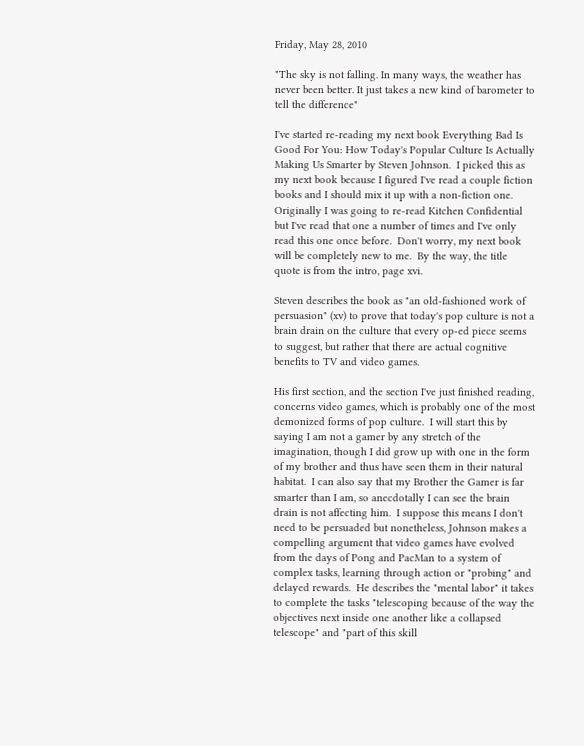Friday, May 28, 2010

"The sky is not falling. In many ways, the weather has never been better. It just takes a new kind of barometer to tell the difference"

I've started re-reading my next book Everything Bad Is Good For You: How Today's Popular Culture Is Actually Making Us Smarter by Steven Johnson.  I picked this as my next book because I figured I've read a couple fiction books and I should mix it up with a non-fiction one.  Originally I was going to re-read Kitchen Confidential but I've read that one a number of times and I've only read this one once before.  Don't worry, my next book will be completely new to me.  By the way, the title quote is from the intro, page xvi.

Steven describes the book as "an old-fashioned work of persuasion" (xv) to prove that today's pop culture is not a brain drain on the culture that every op-ed piece seems to suggest, but rather that there are actual cognitive benefits to TV and video games.

His first section, and the section I've just finished reading, concerns video games, which is probably one of the most demonized forms of pop culture.  I will start this by saying I am not a gamer by any stretch of the imagination, though I did grow up with one in the form of my brother and thus have seen them in their natural habitat.  I can also say that my Brother the Gamer is far smarter than I am, so anecdotally I can see the brain drain is not affecting him.  I suppose this means I don't need to be persuaded but nonetheless, Johnson makes a compelling argument that video games have evolved from the days of Pong and PacMan to a system of complex tasks, learning through action or "probing" and delayed rewards.  He describes the "mental labor" it takes to complete the tasks "telescoping because of the way the objectives next inside one another like a collapsed telescope" and "part of this skill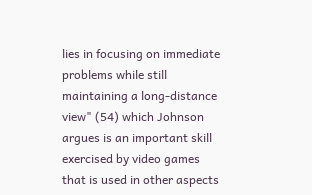lies in focusing on immediate problems while still maintaining a long-distance view" (54) which Johnson argues is an important skill exercised by video games that is used in other aspects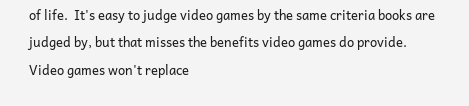of life.  It's easy to judge video games by the same criteria books are judged by, but that misses the benefits video games do provide.  Video games won't replace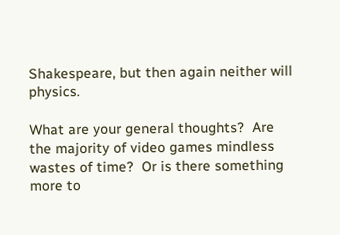Shakespeare, but then again neither will physics.

What are your general thoughts?  Are the majority of video games mindless wastes of time?  Or is there something more to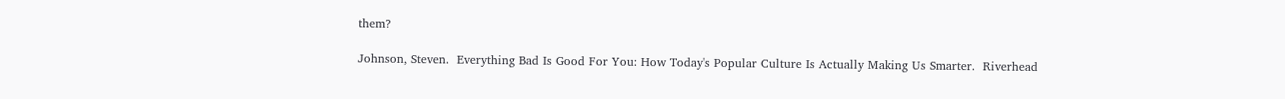them?

Johnson, Steven.  Everything Bad Is Good For You: How Today's Popular Culture Is Actually Making Us Smarter.  Riverhead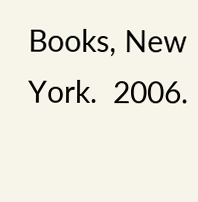Books, New York.  2006.